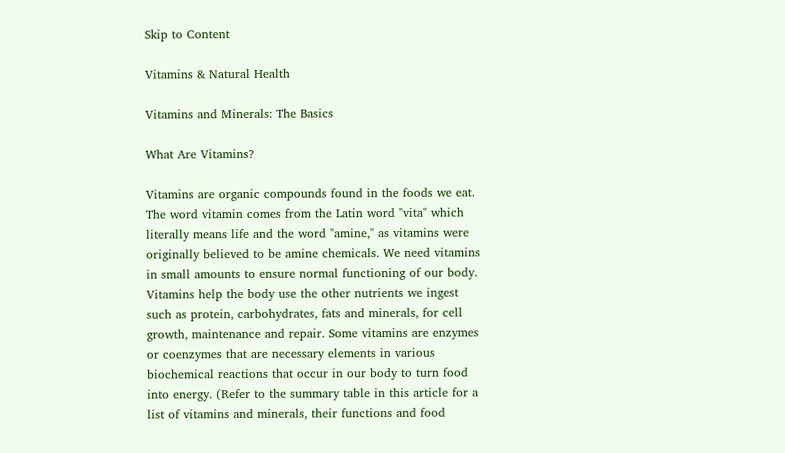Skip to Content

Vitamins & Natural Health

Vitamins and Minerals: The Basics

What Are Vitamins?

Vitamins are organic compounds found in the foods we eat. The word vitamin comes from the Latin word "vita" which literally means life and the word "amine," as vitamins were originally believed to be amine chemicals. We need vitamins in small amounts to ensure normal functioning of our body. Vitamins help the body use the other nutrients we ingest such as protein, carbohydrates, fats and minerals, for cell growth, maintenance and repair. Some vitamins are enzymes or coenzymes that are necessary elements in various biochemical reactions that occur in our body to turn food into energy. (Refer to the summary table in this article for a list of vitamins and minerals, their functions and food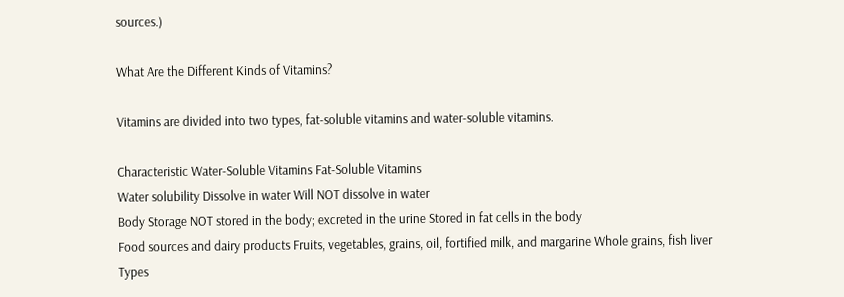sources.)

What Are the Different Kinds of Vitamins?

Vitamins are divided into two types, fat-soluble vitamins and water-soluble vitamins.

Characteristic Water-Soluble Vitamins Fat-Soluble Vitamins
Water solubility Dissolve in water Will NOT dissolve in water
Body Storage NOT stored in the body; excreted in the urine Stored in fat cells in the body
Food sources and dairy products Fruits, vegetables, grains, oil, fortified milk, and margarine Whole grains, fish liver
Types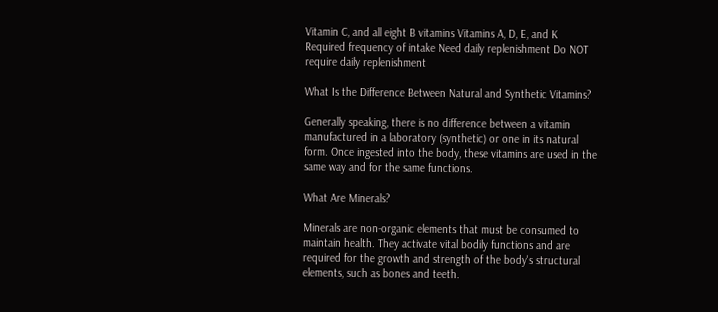Vitamin C, and all eight B vitamins Vitamins A, D, E, and K
Required frequency of intake Need daily replenishment Do NOT require daily replenishment

What Is the Difference Between Natural and Synthetic Vitamins?

Generally speaking, there is no difference between a vitamin manufactured in a laboratory (synthetic) or one in its natural form. Once ingested into the body, these vitamins are used in the same way and for the same functions.

What Are Minerals?

Minerals are non-organic elements that must be consumed to maintain health. They activate vital bodily functions and are required for the growth and strength of the body's structural elements, such as bones and teeth.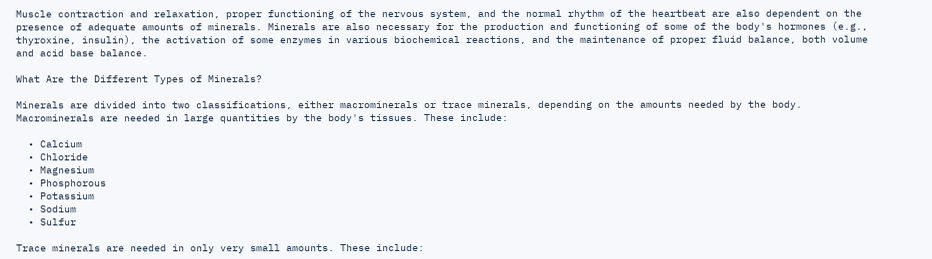Muscle contraction and relaxation, proper functioning of the nervous system, and the normal rhythm of the heartbeat are also dependent on the presence of adequate amounts of minerals. Minerals are also necessary for the production and functioning of some of the body's hormones (e.g., thyroxine, insulin), the activation of some enzymes in various biochemical reactions, and the maintenance of proper fluid balance, both volume and acid base balance.

What Are the Different Types of Minerals?

Minerals are divided into two classifications, either macrominerals or trace minerals, depending on the amounts needed by the body. Macrominerals are needed in large quantities by the body's tissues. These include:

  • Calcium
  • Chloride
  • Magnesium
  • Phosphorous
  • Potassium
  • Sodium
  • Sulfur

Trace minerals are needed in only very small amounts. These include: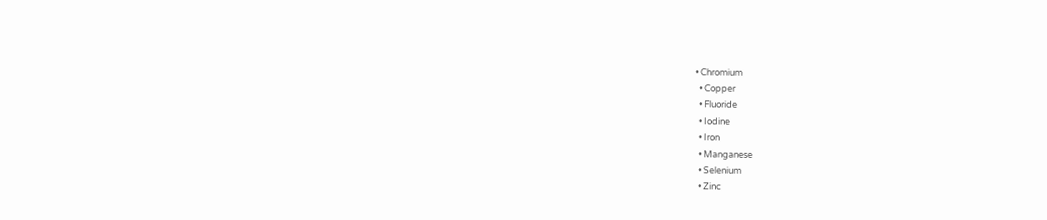• Chromium
  • Copper
  • Fluoride
  • Iodine
  • Iron
  • Manganese
  • Selenium
  • Zinc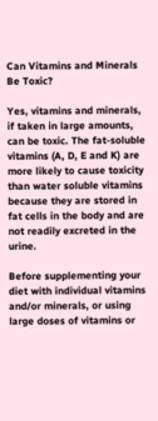Can Vitamins and Minerals Be Toxic?

Yes, vitamins and minerals, if taken in large amounts, can be toxic. The fat-soluble vitamins (A, D, E and K) are more likely to cause toxicity than water soluble vitamins because they are stored in fat cells in the body and are not readily excreted in the urine.

Before supplementing your diet with individual vitamins and/or minerals, or using large doses of vitamins or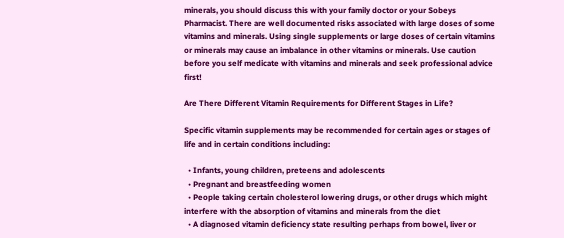minerals, you should discuss this with your family doctor or your Sobeys Pharmacist. There are well documented risks associated with large doses of some vitamins and minerals. Using single supplements or large doses of certain vitamins or minerals may cause an imbalance in other vitamins or minerals. Use caution before you self medicate with vitamins and minerals and seek professional advice first!

Are There Different Vitamin Requirements for Different Stages in Life?

Specific vitamin supplements may be recommended for certain ages or stages of life and in certain conditions including:

  • Infants, young children, preteens and adolescents
  • Pregnant and breastfeeding women
  • People taking certain cholesterol lowering drugs, or other drugs which might interfere with the absorption of vitamins and minerals from the diet
  • A diagnosed vitamin deficiency state resulting perhaps from bowel, liver or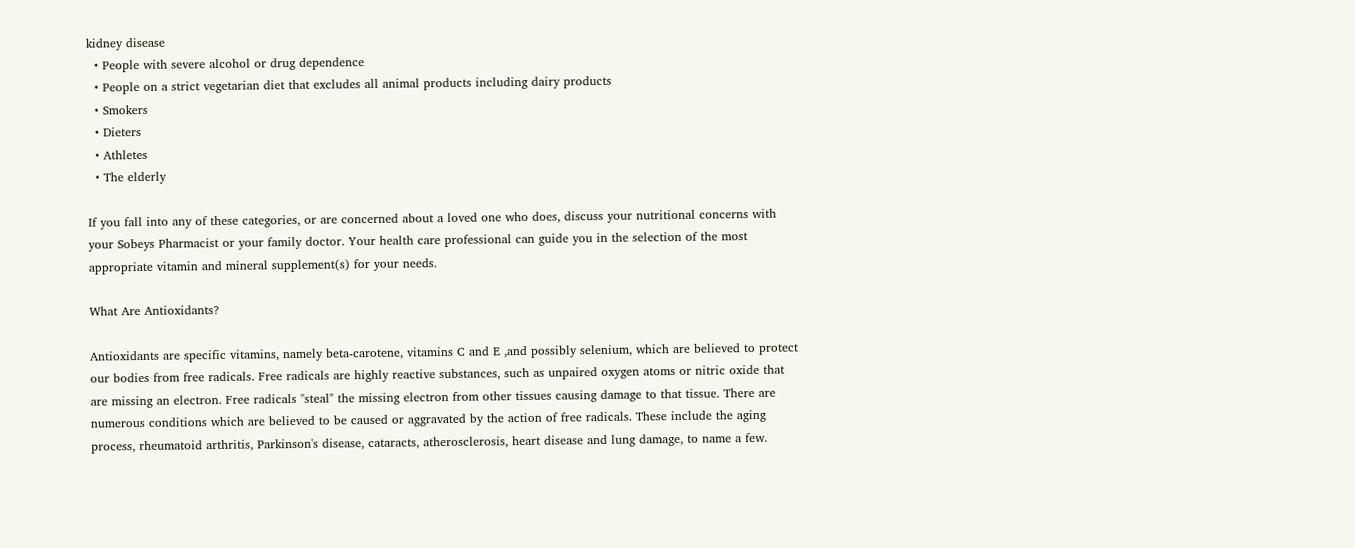kidney disease
  • People with severe alcohol or drug dependence
  • People on a strict vegetarian diet that excludes all animal products including dairy products
  • Smokers
  • Dieters
  • Athletes
  • The elderly

If you fall into any of these categories, or are concerned about a loved one who does, discuss your nutritional concerns with your Sobeys Pharmacist or your family doctor. Your health care professional can guide you in the selection of the most appropriate vitamin and mineral supplement(s) for your needs.

What Are Antioxidants?

Antioxidants are specific vitamins, namely beta-carotene, vitamins C and E ,and possibly selenium, which are believed to protect our bodies from free radicals. Free radicals are highly reactive substances, such as unpaired oxygen atoms or nitric oxide that are missing an electron. Free radicals "steal" the missing electron from other tissues causing damage to that tissue. There are numerous conditions which are believed to be caused or aggravated by the action of free radicals. These include the aging process, rheumatoid arthritis, Parkinson's disease, cataracts, atherosclerosis, heart disease and lung damage, to name a few.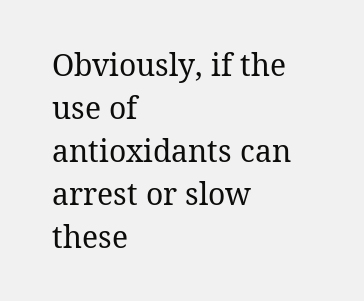Obviously, if the use of antioxidants can arrest or slow these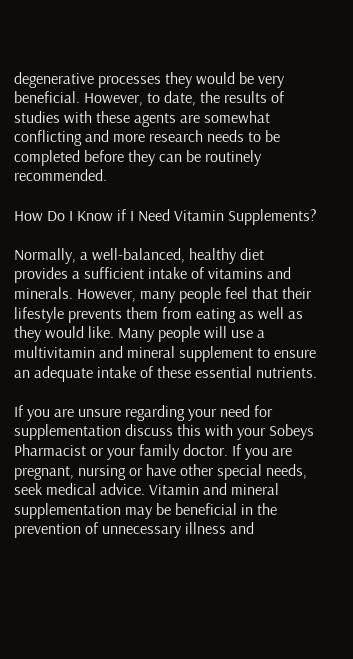degenerative processes they would be very beneficial. However, to date, the results of studies with these agents are somewhat conflicting and more research needs to be completed before they can be routinely recommended.

How Do I Know if I Need Vitamin Supplements?

Normally, a well-balanced, healthy diet provides a sufficient intake of vitamins and minerals. However, many people feel that their lifestyle prevents them from eating as well as they would like. Many people will use a multivitamin and mineral supplement to ensure an adequate intake of these essential nutrients.

If you are unsure regarding your need for supplementation discuss this with your Sobeys Pharmacist or your family doctor. If you are pregnant, nursing or have other special needs, seek medical advice. Vitamin and mineral supplementation may be beneficial in the prevention of unnecessary illness and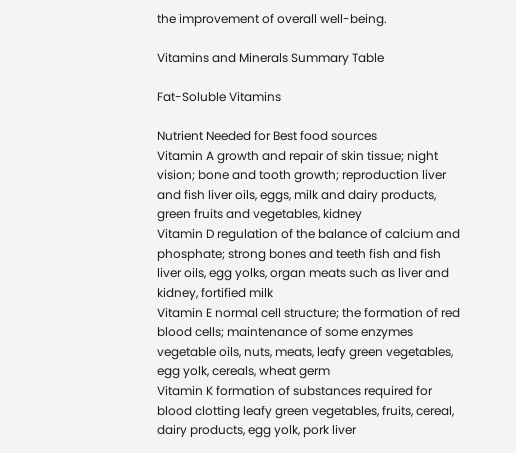the improvement of overall well-being.

Vitamins and Minerals Summary Table

Fat-Soluble Vitamins

Nutrient Needed for Best food sources
Vitamin A growth and repair of skin tissue; night vision; bone and tooth growth; reproduction liver and fish liver oils, eggs, milk and dairy products, green fruits and vegetables, kidney
Vitamin D regulation of the balance of calcium and phosphate; strong bones and teeth fish and fish liver oils, egg yolks, organ meats such as liver and kidney, fortified milk
Vitamin E normal cell structure; the formation of red blood cells; maintenance of some enzymes vegetable oils, nuts, meats, leafy green vegetables, egg yolk, cereals, wheat germ
Vitamin K formation of substances required for blood clotting leafy green vegetables, fruits, cereal, dairy products, egg yolk, pork liver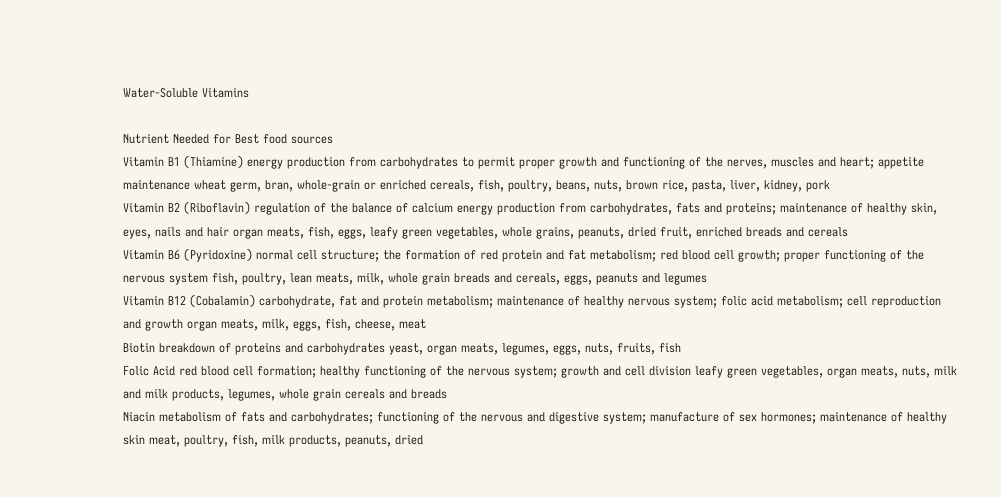Water-Soluble Vitamins

Nutrient Needed for Best food sources
Vitamin B1 (Thiamine) energy production from carbohydrates to permit proper growth and functioning of the nerves, muscles and heart; appetite maintenance wheat germ, bran, whole-grain or enriched cereals, fish, poultry, beans, nuts, brown rice, pasta, liver, kidney, pork
Vitamin B2 (Riboflavin) regulation of the balance of calcium energy production from carbohydrates, fats and proteins; maintenance of healthy skin, eyes, nails and hair organ meats, fish, eggs, leafy green vegetables, whole grains, peanuts, dried fruit, enriched breads and cereals
Vitamin B6 (Pyridoxine) normal cell structure; the formation of red protein and fat metabolism; red blood cell growth; proper functioning of the nervous system fish, poultry, lean meats, milk, whole grain breads and cereals, eggs, peanuts and legumes
Vitamin B12 (Cobalamin) carbohydrate, fat and protein metabolism; maintenance of healthy nervous system; folic acid metabolism; cell reproduction and growth organ meats, milk, eggs, fish, cheese, meat
Biotin breakdown of proteins and carbohydrates yeast, organ meats, legumes, eggs, nuts, fruits, fish
Folic Acid red blood cell formation; healthy functioning of the nervous system; growth and cell division leafy green vegetables, organ meats, nuts, milk and milk products, legumes, whole grain cereals and breads
Niacin metabolism of fats and carbohydrates; functioning of the nervous and digestive system; manufacture of sex hormones; maintenance of healthy skin meat, poultry, fish, milk products, peanuts, dried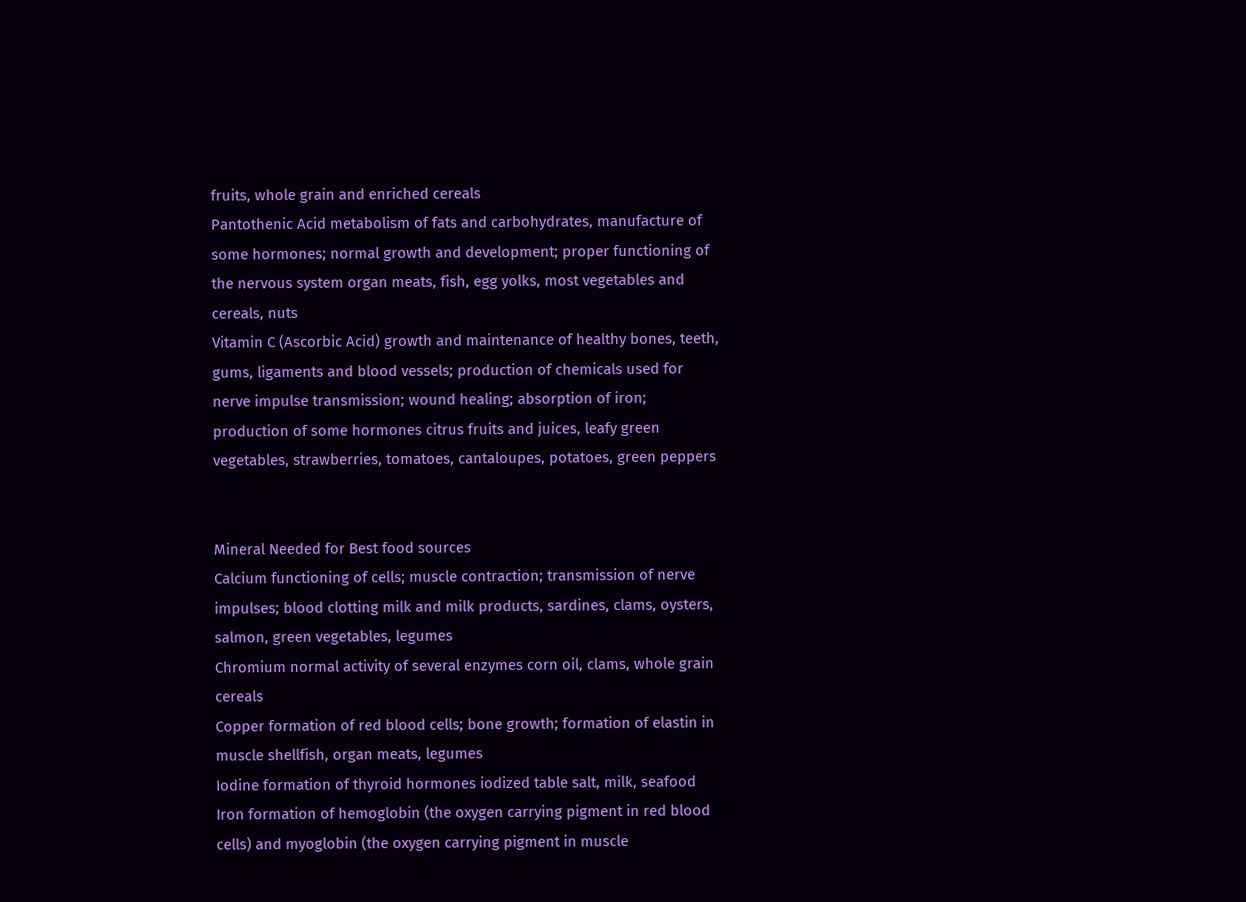fruits, whole grain and enriched cereals
Pantothenic Acid metabolism of fats and carbohydrates, manufacture of some hormones; normal growth and development; proper functioning of the nervous system organ meats, fish, egg yolks, most vegetables and cereals, nuts
Vitamin C (Ascorbic Acid) growth and maintenance of healthy bones, teeth, gums, ligaments and blood vessels; production of chemicals used for nerve impulse transmission; wound healing; absorption of iron; production of some hormones citrus fruits and juices, leafy green vegetables, strawberries, tomatoes, cantaloupes, potatoes, green peppers


Mineral Needed for Best food sources
Calcium functioning of cells; muscle contraction; transmission of nerve impulses; blood clotting milk and milk products, sardines, clams, oysters, salmon, green vegetables, legumes
Chromium normal activity of several enzymes corn oil, clams, whole grain cereals
Copper formation of red blood cells; bone growth; formation of elastin in muscle shellfish, organ meats, legumes
Iodine formation of thyroid hormones iodized table salt, milk, seafood
Iron formation of hemoglobin (the oxygen carrying pigment in red blood cells) and myoglobin (the oxygen carrying pigment in muscle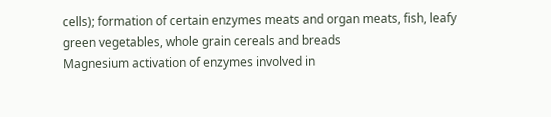cells); formation of certain enzymes meats and organ meats, fish, leafy green vegetables, whole grain cereals and breads
Magnesium activation of enzymes involved in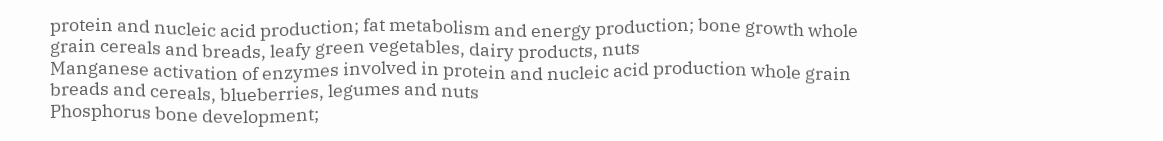protein and nucleic acid production; fat metabolism and energy production; bone growth whole grain cereals and breads, leafy green vegetables, dairy products, nuts
Manganese activation of enzymes involved in protein and nucleic acid production whole grain breads and cereals, blueberries, legumes and nuts
Phosphorus bone development;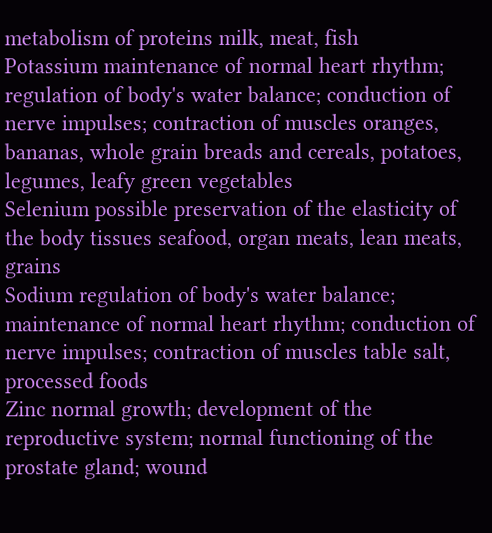metabolism of proteins milk, meat, fish
Potassium maintenance of normal heart rhythm; regulation of body's water balance; conduction of nerve impulses; contraction of muscles oranges, bananas, whole grain breads and cereals, potatoes, legumes, leafy green vegetables
Selenium possible preservation of the elasticity of the body tissues seafood, organ meats, lean meats, grains
Sodium regulation of body's water balance; maintenance of normal heart rhythm; conduction of nerve impulses; contraction of muscles table salt, processed foods
Zinc normal growth; development of the reproductive system; normal functioning of the prostate gland; wound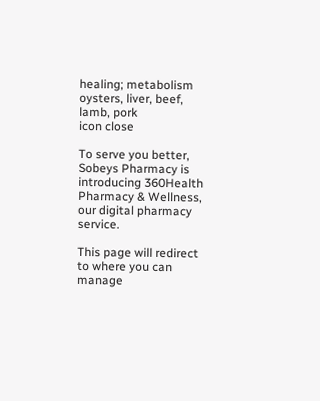healing; metabolism oysters, liver, beef, lamb, pork
icon close

To serve you better, Sobeys Pharmacy is introducing 360Health Pharmacy & Wellness, our digital pharmacy service.

This page will redirect to where you can manage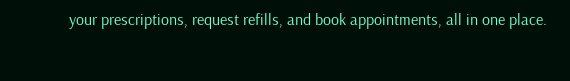your prescriptions, request refills, and book appointments, all in one place.